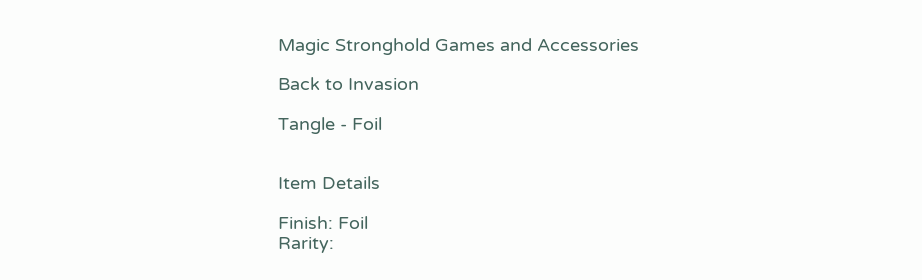Magic Stronghold Games and Accessories

Back to Invasion

Tangle - Foil


Item Details

Finish: Foil
Rarity: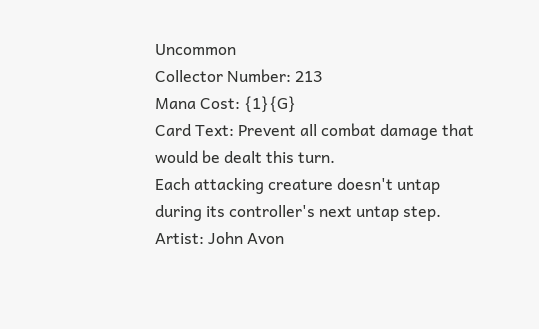Uncommon
Collector Number: 213
Mana Cost: {1}{G}
Card Text: Prevent all combat damage that would be dealt this turn.
Each attacking creature doesn't untap during its controller's next untap step.
Artist: John Avon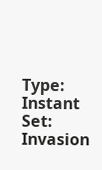Type: Instant
Set: Invasion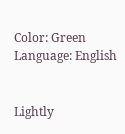Color: Green
Language: English


Lightly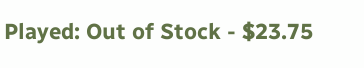Played: Out of Stock - $23.75